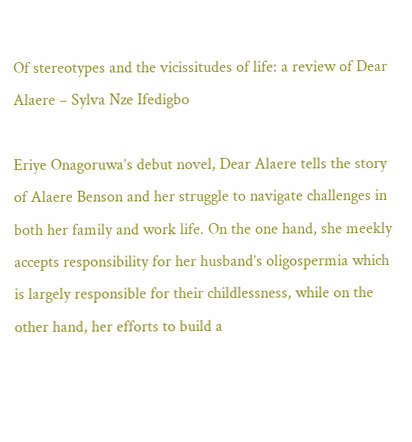Of stereotypes and the vicissitudes of life: a review of Dear Alaere – Sylva Nze Ifedigbo

Eriye Onagoruwa’s debut novel, Dear Alaere tells the story of Alaere Benson and her struggle to navigate challenges in both her family and work life. On the one hand, she meekly accepts responsibility for her husband’s oligospermia which is largely responsible for their childlessness, while on the other hand, her efforts to build a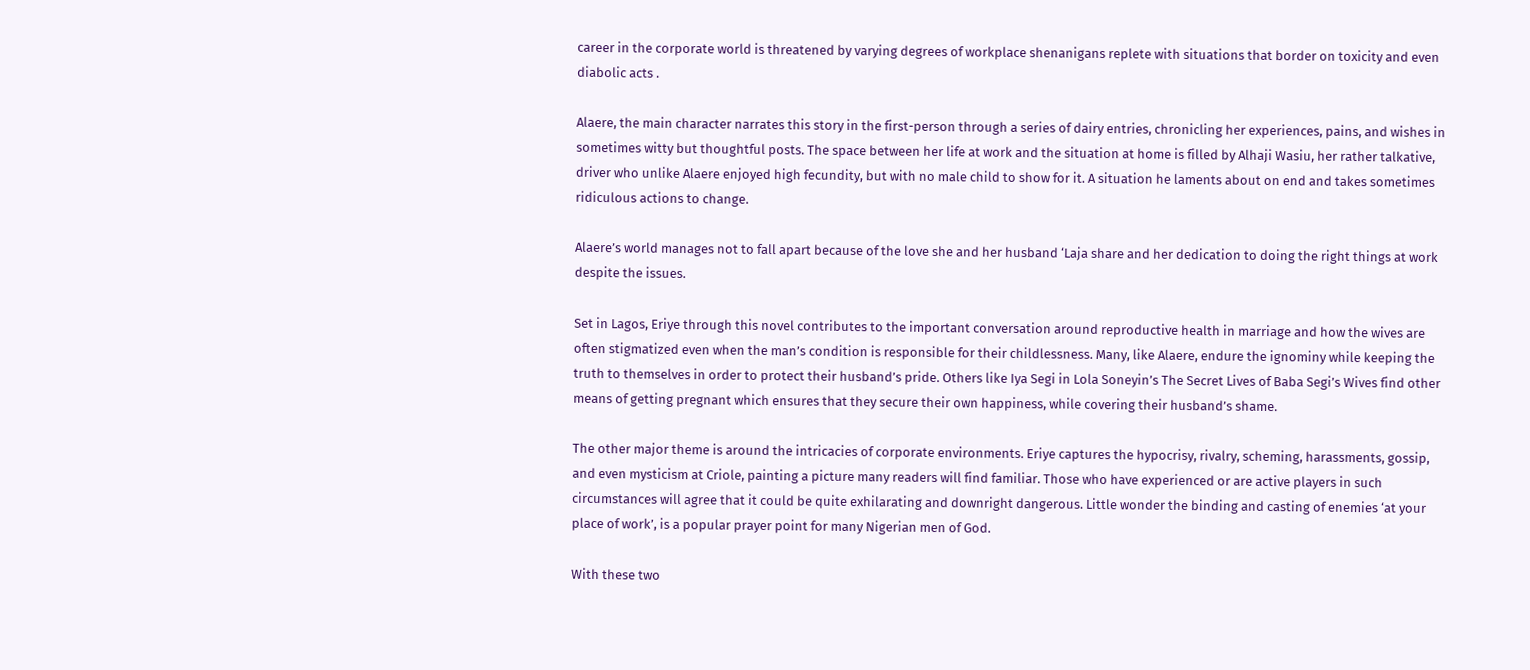career in the corporate world is threatened by varying degrees of workplace shenanigans replete with situations that border on toxicity and even diabolic acts .

Alaere, the main character narrates this story in the first-person through a series of dairy entries, chronicling her experiences, pains, and wishes in sometimes witty but thoughtful posts. The space between her life at work and the situation at home is filled by Alhaji Wasiu, her rather talkative, driver who unlike Alaere enjoyed high fecundity, but with no male child to show for it. A situation he laments about on end and takes sometimes ridiculous actions to change.

Alaere’s world manages not to fall apart because of the love she and her husband ‘Laja share and her dedication to doing the right things at work despite the issues.

Set in Lagos, Eriye through this novel contributes to the important conversation around reproductive health in marriage and how the wives are often stigmatized even when the man’s condition is responsible for their childlessness. Many, like Alaere, endure the ignominy while keeping the truth to themselves in order to protect their husband’s pride. Others like Iya Segi in Lola Soneyin’s The Secret Lives of Baba Segi’s Wives find other means of getting pregnant which ensures that they secure their own happiness, while covering their husband’s shame.

The other major theme is around the intricacies of corporate environments. Eriye captures the hypocrisy, rivalry, scheming, harassments, gossip, and even mysticism at Criole, painting a picture many readers will find familiar. Those who have experienced or are active players in such circumstances will agree that it could be quite exhilarating and downright dangerous. Little wonder the binding and casting of enemies ‘at your place of work’, is a popular prayer point for many Nigerian men of God.

With these two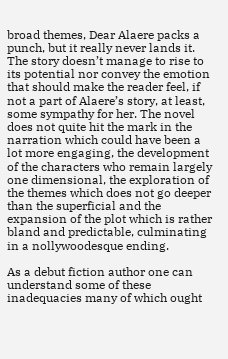broad themes, Dear Alaere packs a punch, but it really never lands it. The story doesn’t manage to rise to its potential nor convey the emotion that should make the reader feel, if not a part of Alaere’s story, at least, some sympathy for her. The novel does not quite hit the mark in the narration which could have been a lot more engaging, the development of the characters who remain largely one dimensional, the exploration of the themes which does not go deeper than the superficial and the expansion of the plot which is rather bland and predictable, culminating in a nollywoodesque ending.

As a debut fiction author one can understand some of these inadequacies many of which ought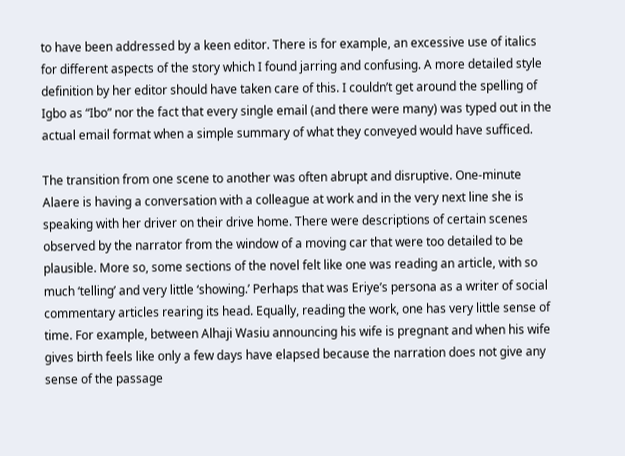to have been addressed by a keen editor. There is for example, an excessive use of italics for different aspects of the story which I found jarring and confusing. A more detailed style definition by her editor should have taken care of this. I couldn’t get around the spelling of Igbo as “Ibo” nor the fact that every single email (and there were many) was typed out in the actual email format when a simple summary of what they conveyed would have sufficed.

The transition from one scene to another was often abrupt and disruptive. One-minute Alaere is having a conversation with a colleague at work and in the very next line she is speaking with her driver on their drive home. There were descriptions of certain scenes observed by the narrator from the window of a moving car that were too detailed to be plausible. More so, some sections of the novel felt like one was reading an article, with so much ‘telling’ and very little ‘showing.’ Perhaps that was Eriye’s persona as a writer of social commentary articles rearing its head. Equally, reading the work, one has very little sense of time. For example, between Alhaji Wasiu announcing his wife is pregnant and when his wife gives birth feels like only a few days have elapsed because the narration does not give any sense of the passage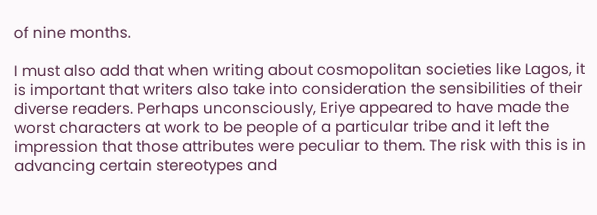of nine months.

I must also add that when writing about cosmopolitan societies like Lagos, it is important that writers also take into consideration the sensibilities of their diverse readers. Perhaps unconsciously, Eriye appeared to have made the worst characters at work to be people of a particular tribe and it left the impression that those attributes were peculiar to them. The risk with this is in advancing certain stereotypes and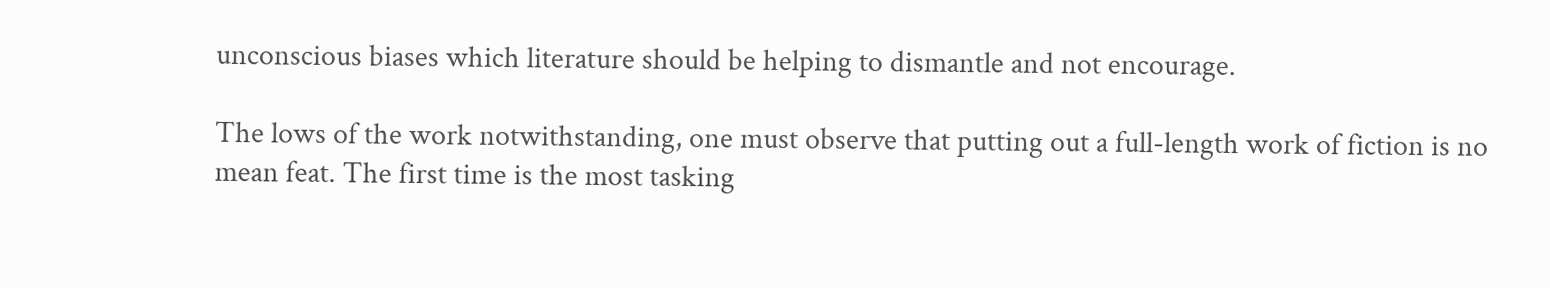unconscious biases which literature should be helping to dismantle and not encourage.

The lows of the work notwithstanding, one must observe that putting out a full-length work of fiction is no mean feat. The first time is the most tasking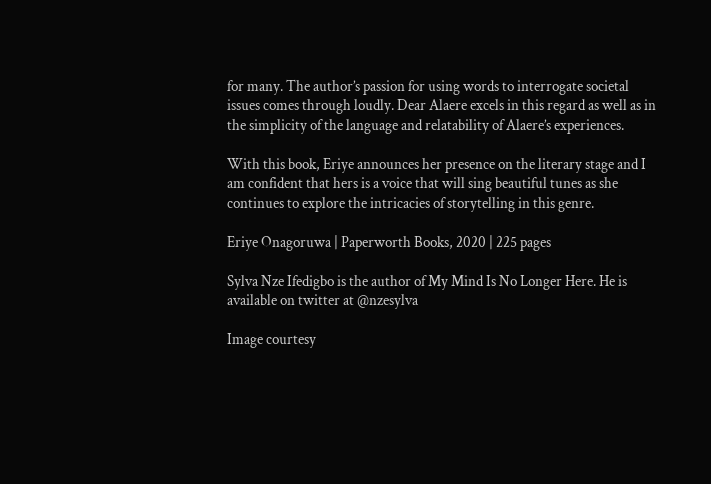for many. The author’s passion for using words to interrogate societal issues comes through loudly. Dear Alaere excels in this regard as well as in the simplicity of the language and relatability of Alaere’s experiences.

With this book, Eriye announces her presence on the literary stage and I am confident that hers is a voice that will sing beautiful tunes as she continues to explore the intricacies of storytelling in this genre.

Eriye Onagoruwa | Paperworth Books, 2020 | 225 pages

Sylva Nze Ifedigbo is the author of My Mind Is No Longer Here. He is available on twitter at @nzesylva

Image courtesy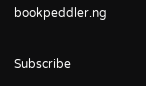bookpeddler.ng

Subscribe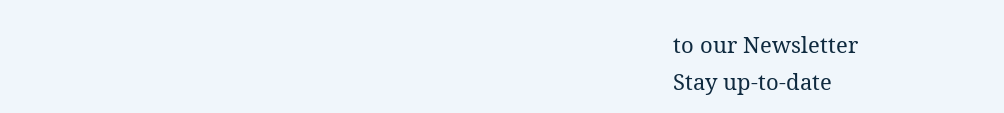to our Newsletter
Stay up-to-date